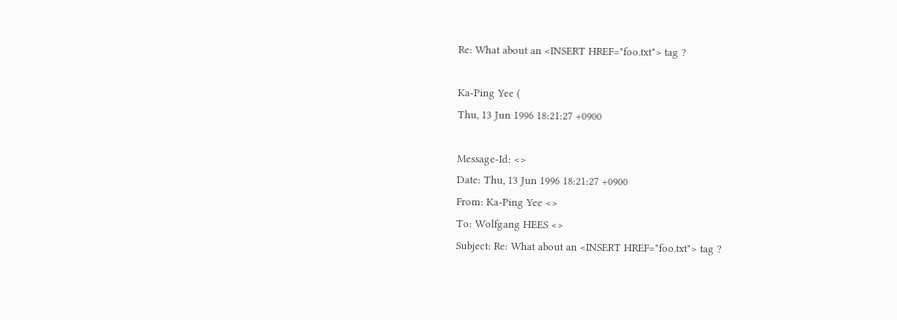Re: What about an <INSERT HREF="foo.txt"> tag ?

Ka-Ping Yee (
Thu, 13 Jun 1996 18:21:27 +0900

Message-Id: <>
Date: Thu, 13 Jun 1996 18:21:27 +0900
From: Ka-Ping Yee <>
To: Wolfgang HEES <>
Subject: Re: What about an <INSERT HREF="foo.txt"> tag ?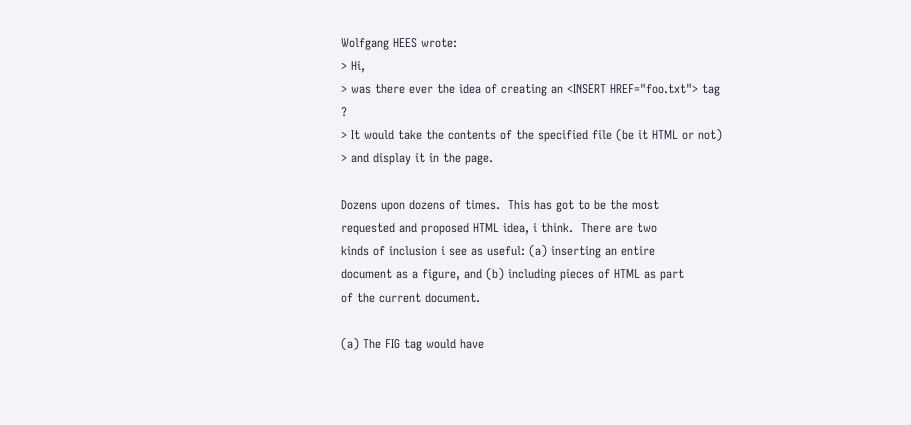Wolfgang HEES wrote:
> Hi,
> was there ever the idea of creating an <INSERT HREF="foo.txt"> tag ?
> It would take the contents of the specified file (be it HTML or not)
> and display it in the page.

Dozens upon dozens of times.  This has got to be the most
requested and proposed HTML idea, i think.  There are two
kinds of inclusion i see as useful: (a) inserting an entire
document as a figure, and (b) including pieces of HTML as part
of the current document.

(a) The FIG tag would have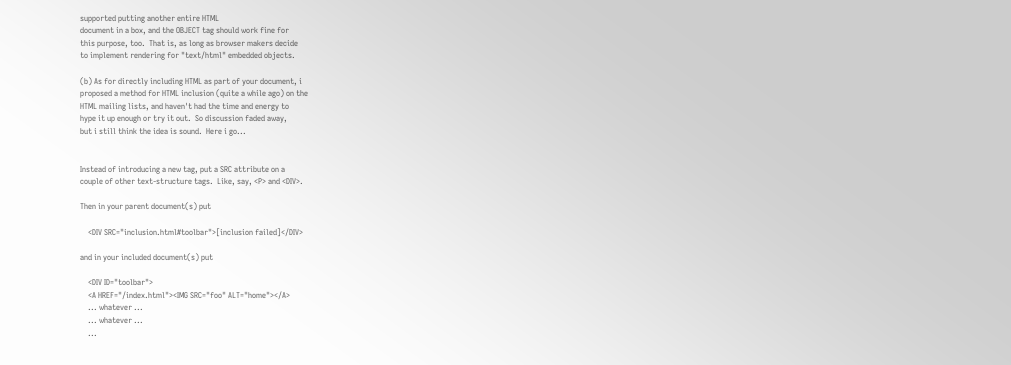supported putting another entire HTML
document in a box, and the OBJECT tag should work fine for
this purpose, too.  That is, as long as browser makers decide
to implement rendering for "text/html" embedded objects.

(b) As for directly including HTML as part of your document, i
proposed a method for HTML inclusion (quite a while ago) on the
HTML mailing lists, and haven't had the time and energy to
hype it up enough or try it out.  So discussion faded away,
but i still think the idea is sound.  Here i go...


Instead of introducing a new tag, put a SRC attribute on a
couple of other text-structure tags.  Like, say, <P> and <DIV>.

Then in your parent document(s) put

    <DIV SRC="inclusion.html#toolbar">[inclusion failed]</DIV>

and in your included document(s) put

    <DIV ID="toolbar">
    <A HREF="/index.html"><IMG SRC="foo" ALT="home"></A>
    ... whatever ...
    ... whatever ...
    ...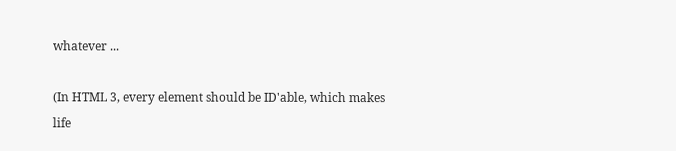whatever ...

(In HTML 3, every element should be ID'able, which makes life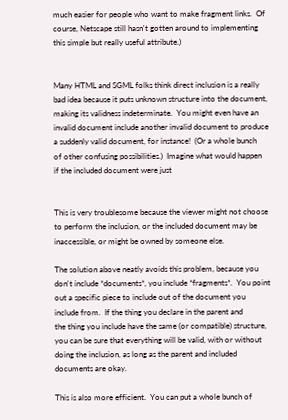much easier for people who want to make fragment links.  Of
course, Netscape still hasn't gotten around to implementing
this simple but really useful attribute.)


Many HTML and SGML folks think direct inclusion is a really
bad idea because it puts unknown structure into the document,
making its validness indeterminate.  You might even have an
invalid document include another invalid document to produce
a suddenly valid document, for instance!  (Or a whole bunch
of other confusing possibilities.)  Imagine what would happen
if the included document were just


This is very troublesome because the viewer might not choose
to perform the inclusion, or the included document may be
inaccessible, or might be owned by someone else.

The solution above neatly avoids this problem, because you
don't include *documents*, you include *fragments*.  You point
out a specific piece to include out of the document you
include from.  If the thing you declare in the parent and
the thing you include have the same (or compatible) structure,
you can be sure that everything will be valid, with or without
doing the inclusion, as long as the parent and included
documents are okay.

This is also more efficient.  You can put a whole bunch of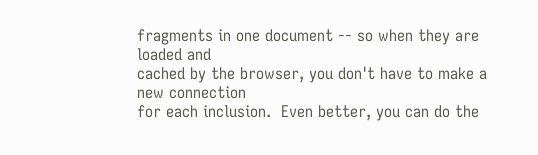fragments in one document -- so when they are loaded and
cached by the browser, you don't have to make a new connection
for each inclusion.  Even better, you can do the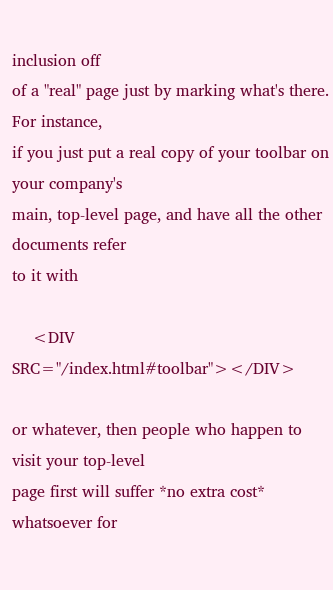inclusion off
of a "real" page just by marking what's there.  For instance,
if you just put a real copy of your toolbar on your company's
main, top-level page, and have all the other documents refer
to it with

    <DIV SRC="/index.html#toolbar"></DIV>

or whatever, then people who happen to visit your top-level
page first will suffer *no extra cost* whatsoever for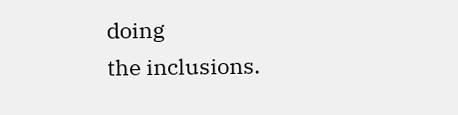doing
the inclusions.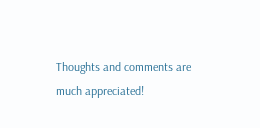Thoughts and comments are much appreciated!